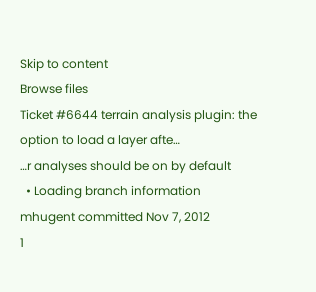Skip to content
Browse files
Ticket #6644 terrain analysis plugin: the option to load a layer afte…
…r analyses should be on by default
  • Loading branch information
mhugent committed Nov 7, 2012
1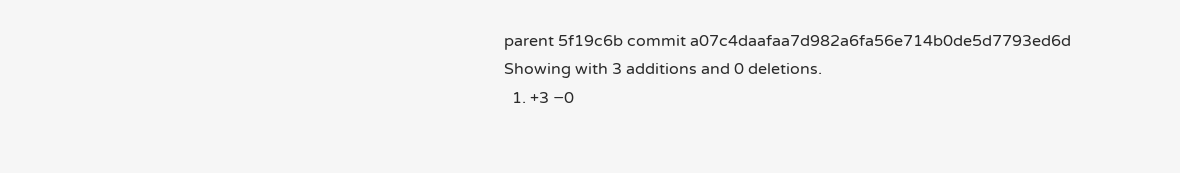parent 5f19c6b commit a07c4daafaa7d982a6fa56e714b0de5d7793ed6d
Showing with 3 additions and 0 deletions.
  1. +3 −0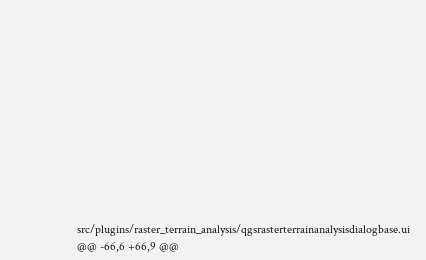src/plugins/raster_terrain_analysis/qgsrasterterrainanalysisdialogbase.ui
@@ -66,6 +66,9 @@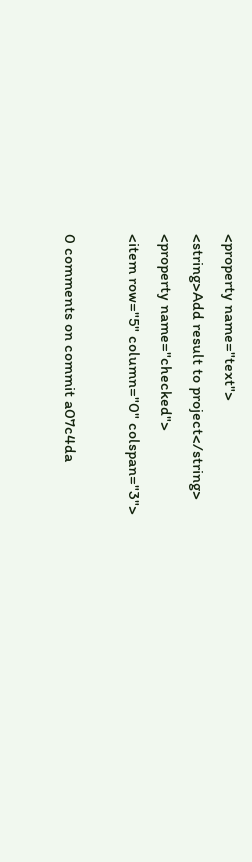<property name="text">
<string>Add result to project</string>
<property name="checked">
<item row="5" column="0" colspan="3">

0 comments on commit a07c4da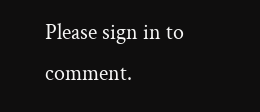Please sign in to comment.